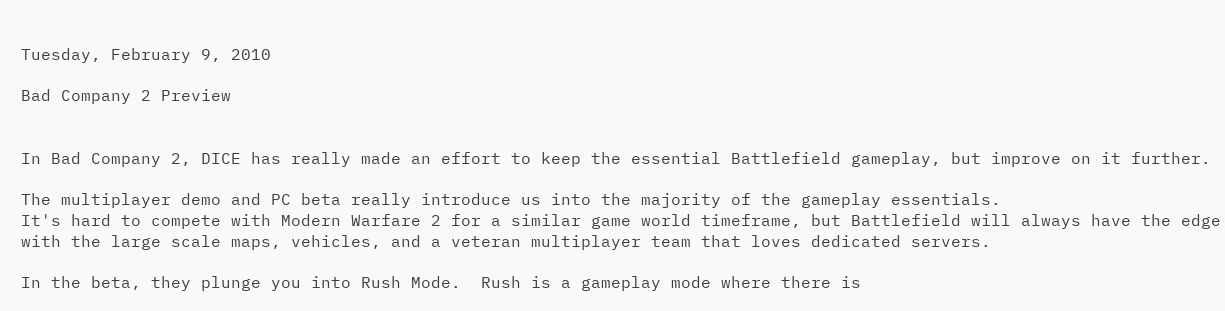Tuesday, February 9, 2010

Bad Company 2 Preview


In Bad Company 2, DICE has really made an effort to keep the essential Battlefield gameplay, but improve on it further.

The multiplayer demo and PC beta really introduce us into the majority of the gameplay essentials.
It's hard to compete with Modern Warfare 2 for a similar game world timeframe, but Battlefield will always have the edge with the large scale maps, vehicles, and a veteran multiplayer team that loves dedicated servers.

In the beta, they plunge you into Rush Mode.  Rush is a gameplay mode where there is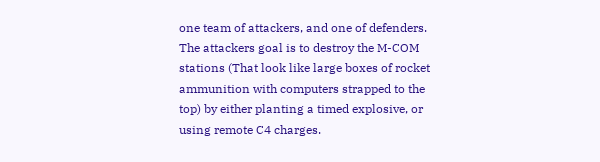one team of attackers, and one of defenders.  The attackers goal is to destroy the M-COM stations (That look like large boxes of rocket ammunition with computers strapped to the top) by either planting a timed explosive, or using remote C4 charges.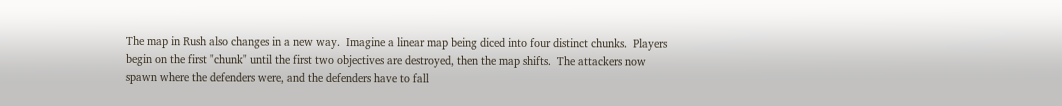The map in Rush also changes in a new way.  Imagine a linear map being diced into four distinct chunks.  Players begin on the first "chunk" until the first two objectives are destroyed, then the map shifts.  The attackers now spawn where the defenders were, and the defenders have to fall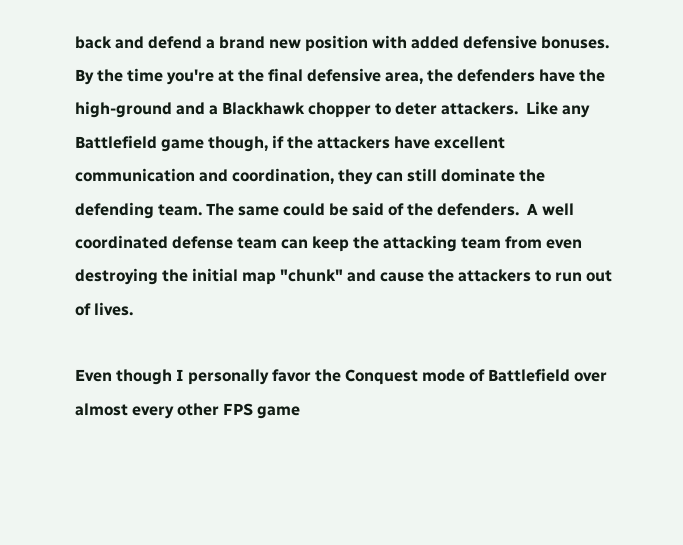back and defend a brand new position with added defensive bonuses.  By the time you're at the final defensive area, the defenders have the high-ground and a Blackhawk chopper to deter attackers.  Like any Battlefield game though, if the attackers have excellent communication and coordination, they can still dominate the defending team. The same could be said of the defenders.  A well coordinated defense team can keep the attacking team from even destroying the initial map "chunk" and cause the attackers to run out of lives.

Even though I personally favor the Conquest mode of Battlefield over almost every other FPS game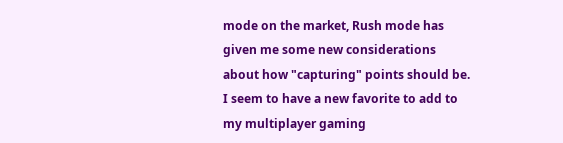mode on the market, Rush mode has given me some new considerations about how "capturing" points should be.  I seem to have a new favorite to add to my multiplayer gaming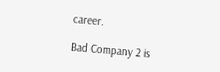career.

Bad Company 2 is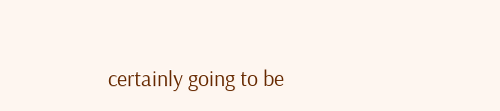certainly going to be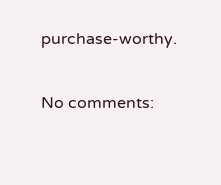purchase-worthy.

No comments: